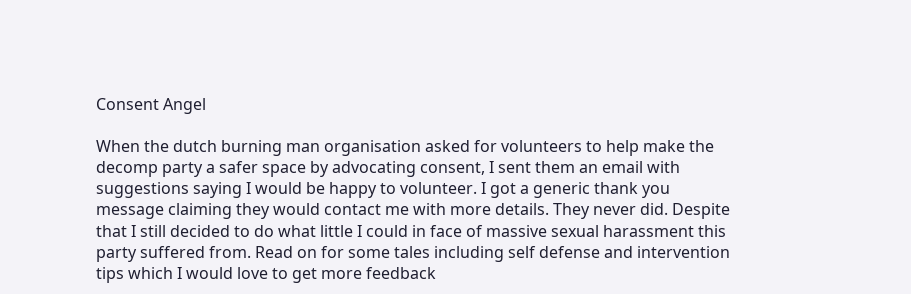Consent Angel

When the dutch burning man organisation asked for volunteers to help make the decomp party a safer space by advocating consent, I sent them an email with suggestions saying I would be happy to volunteer. I got a generic thank you message claiming they would contact me with more details. They never did. Despite that I still decided to do what little I could in face of massive sexual harassment this party suffered from. Read on for some tales including self defense and intervention tips which I would love to get more feedback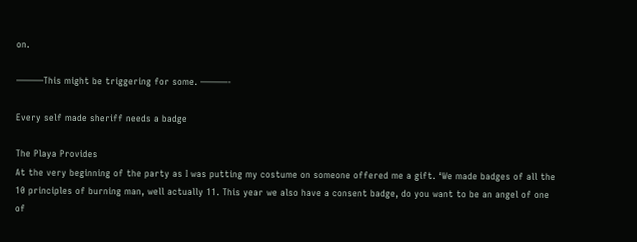on.

———This might be triggering for some. ———-

Every self made sheriff needs a badge

The Playa Provides
At the very beginning of the party as I was putting my costume on someone offered me a gift. ‘We made badges of all the 10 principles of burning man, well actually 11. This year we also have a consent badge, do you want to be an angel of one of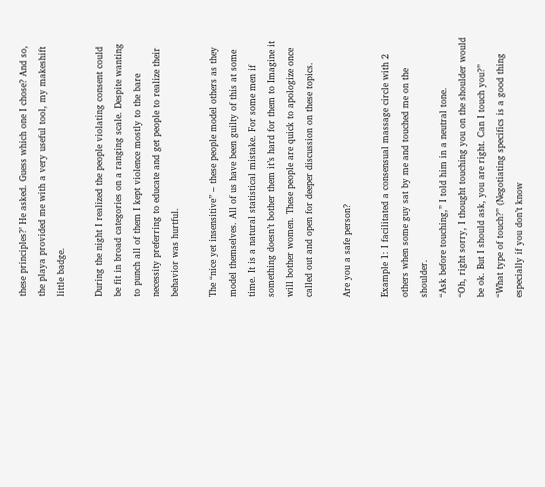these principles?’ He asked. Guess which one I chose? And so, the playa provided me with a very useful tool, my makeshift little badge.

During the night I realized the people violating consent could be fit in broad categories on a ranging scale. Despite wanting to punch all of them I kept violence mostly to the bare necessity preferring to educate and get people to realize their behavior was hurtful.

The “nice yet insensitive” – these people model others as they model themselves. All of us have been guilty of this at some time. It is a natural statistical mistake. For some men if something doesn’t bother them it’s hard for them to Imagine it will bother women. These people are quick to apologize once called out and open for deeper discussion on these topics.

Are you a safe person?

Example 1: I facilitated a consensual massage circle with 2 others when some guy sat by me and touched me on the shoulder.
“Ask before touching,” I told him in a neutral tone.
“Oh, right sorry, I thought touching you on the shoulder would be ok. But I should ask, you are right. Can I touch you?”
“What type of touch?” (Negotiating specifics is a good thing especially if you don’t know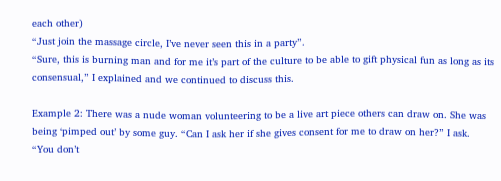each other)
“Just join the massage circle, I’ve never seen this in a party”.
“Sure, this is burning man and for me it’s part of the culture to be able to gift physical fun as long as its consensual,” I explained and we continued to discuss this.

Example 2: There was a nude woman volunteering to be a live art piece others can draw on. She was being ‘pimped out’ by some guy. “Can I ask her if she gives consent for me to draw on her?” I ask.
“You don’t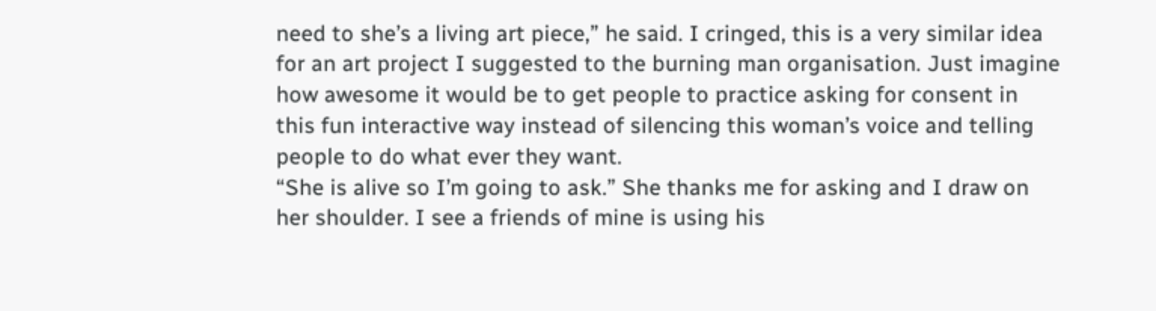need to she’s a living art piece,” he said. I cringed, this is a very similar idea for an art project I suggested to the burning man organisation. Just imagine how awesome it would be to get people to practice asking for consent in this fun interactive way instead of silencing this woman’s voice and telling people to do what ever they want.
“She is alive so I’m going to ask.” She thanks me for asking and I draw on her shoulder. I see a friends of mine is using his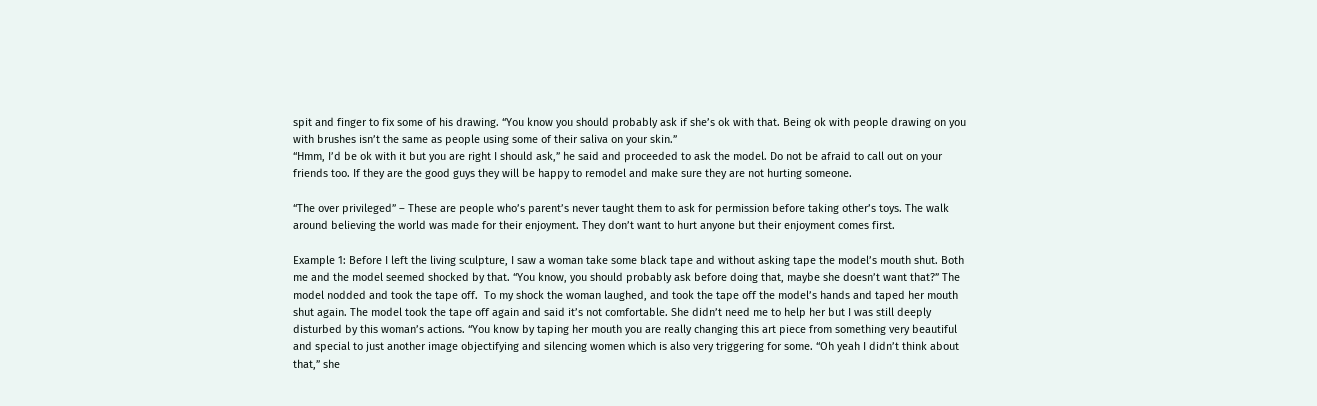spit and finger to fix some of his drawing. “You know you should probably ask if she’s ok with that. Being ok with people drawing on you with brushes isn’t the same as people using some of their saliva on your skin.”
“Hmm, I’d be ok with it but you are right I should ask,” he said and proceeded to ask the model. Do not be afraid to call out on your friends too. If they are the good guys they will be happy to remodel and make sure they are not hurting someone.

“The over privileged” – These are people who’s parent’s never taught them to ask for permission before taking other’s toys. The walk around believing the world was made for their enjoyment. They don’t want to hurt anyone but their enjoyment comes first.

Example 1: Before I left the living sculpture, I saw a woman take some black tape and without asking tape the model’s mouth shut. Both me and the model seemed shocked by that. “You know, you should probably ask before doing that, maybe she doesn’t want that?” The model nodded and took the tape off.  To my shock the woman laughed, and took the tape off the model’s hands and taped her mouth shut again. The model took the tape off again and said it’s not comfortable. She didn’t need me to help her but I was still deeply disturbed by this woman’s actions. “You know by taping her mouth you are really changing this art piece from something very beautiful and special to just another image objectifying and silencing women which is also very triggering for some. “Oh yeah I didn’t think about that,” she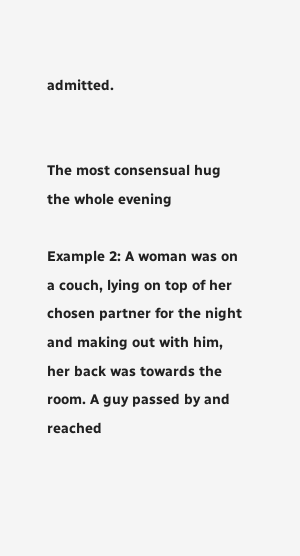admitted.


The most consensual hug the whole evening

Example 2: A woman was on a couch, lying on top of her chosen partner for the night and making out with him, her back was towards the room. A guy passed by and reached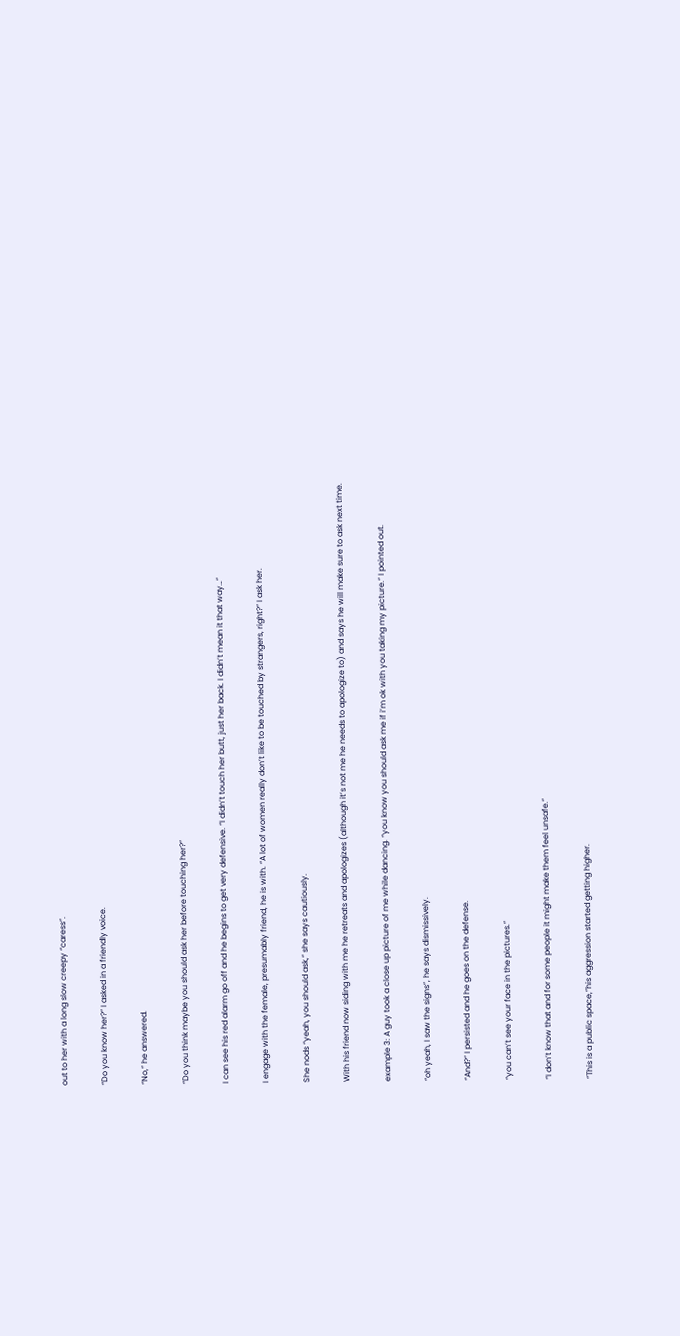out to her with a long slow creepy “caress”.

“Do you know her?” I asked in a friendly voice.

“No,” he answered.

“Do you think maybe you should ask her before touching her?”

I can see his red alarm go off and he begins to get very defensive. “I didn’t touch her butt, just her back. I didn’t mean it that way…”

I engage with the female, presumably friend, he is with. “A lot of women really don’t like to be touched by strangers, right?” I ask her.

She nods “yeah, you should ask,” she says cautiously.

With his friend now siding with me he retreats and apologizes (although it’s not me he needs to apologize to) and says he will make sure to ask next time.

example 3: A guy took a close up picture of me while dancing. “you know you should ask me if i’m ok with you taking my picture.” I pointed out.

“oh yeah, I saw the signs”, he says dismissively.

“And?” I persisted and he goes on the defense.

“you can’t see your face in the pictures.”

“I don’t know that and for some people it might make them feel unsafe.”

“This is a public space,”his aggression started getting higher.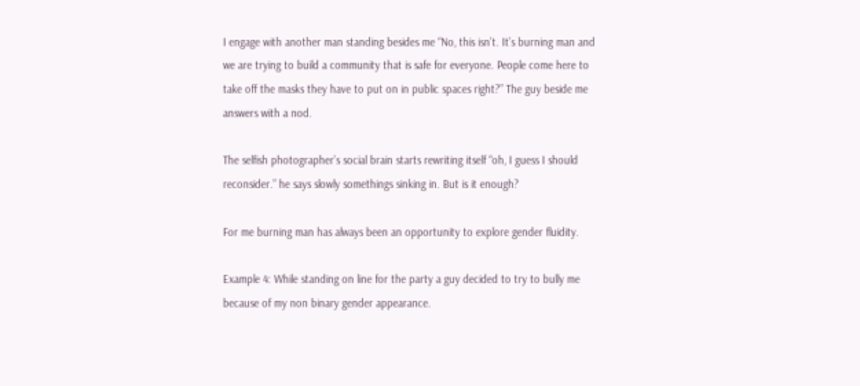I engage with another man standing besides me “No, this isn’t. It’s burning man and we are trying to build a community that is safe for everyone. People come here to take off the masks they have to put on in public spaces right?” The guy beside me answers with a nod.

The selfish photographer’s social brain starts rewriting itself “oh, I guess I should reconsider.” he says slowly somethings sinking in. But is it enough?

For me burning man has always been an opportunity to explore gender fluidity.

Example 4: While standing on line for the party a guy decided to try to bully me because of my non binary gender appearance.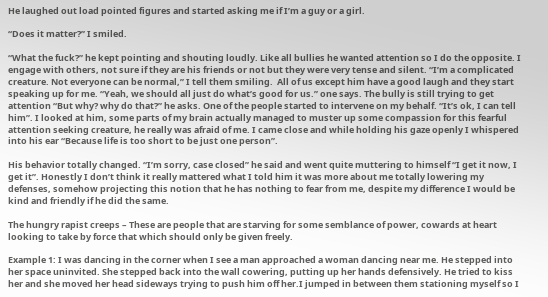He laughed out load pointed figures and started asking me if I’m a guy or a girl.

“Does it matter?” I smiled.

“What the fuck?” he kept pointing and shouting loudly. Like all bullies he wanted attention so I do the opposite. I engage with others, not sure if they are his friends or not but they were very tense and silent. “I’m a complicated creature. Not everyone can be normal,” I tell them smiling.  All of us except him have a good laugh and they start speaking up for me. “Yeah, we should all just do what’s good for us.” one says. The bully is still trying to get attention “But why? why do that?” he asks. One of the people started to intervene on my behalf. “It’s ok, I can tell him”. I looked at him, some parts of my brain actually managed to muster up some compassion for this fearful attention seeking creature, he really was afraid of me. I came close and while holding his gaze openly I whispered into his ear “Because life is too short to be just one person”.

His behavior totally changed. “I’m sorry, case closed” he said and went quite muttering to himself “I get it now, I get it”. Honestly I don’t think it really mattered what I told him it was more about me totally lowering my defenses, somehow projecting this notion that he has nothing to fear from me, despite my difference I would be kind and friendly if he did the same.

The hungry rapist creeps – These are people that are starving for some semblance of power, cowards at heart looking to take by force that which should only be given freely.

Example 1: I was dancing in the corner when I see a man approached a woman dancing near me. He stepped into her space uninvited. She stepped back into the wall cowering, putting up her hands defensively. He tried to kiss her and she moved her head sideways trying to push him off her.I jumped in between them stationing myself so I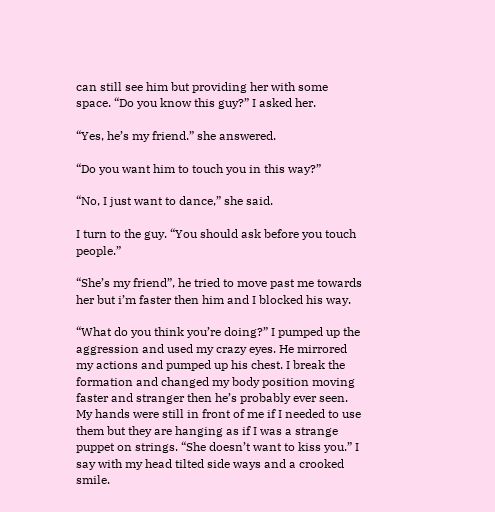can still see him but providing her with some space. “Do you know this guy?” I asked her.

“Yes, he’s my friend.” she answered.

“Do you want him to touch you in this way?”

“No, I just want to dance,” she said.

I turn to the guy. “You should ask before you touch people.”

“She’s my friend”, he tried to move past me towards her but i’m faster then him and I blocked his way.

“What do you think you’re doing?” I pumped up the aggression and used my crazy eyes. He mirrored my actions and pumped up his chest. I break the formation and changed my body position moving faster and stranger then he’s probably ever seen. My hands were still in front of me if I needed to use them but they are hanging as if I was a strange puppet on strings. “She doesn’t want to kiss you.” I say with my head tilted side ways and a crooked smile.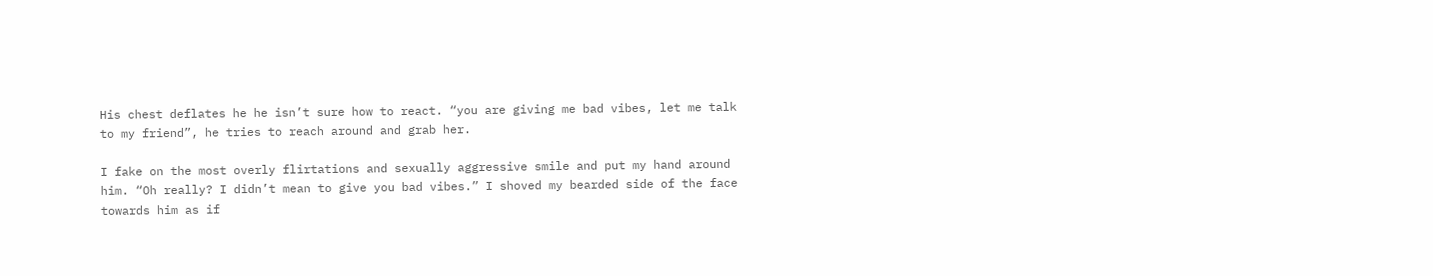His chest deflates he he isn’t sure how to react. “you are giving me bad vibes, let me talk to my friend”, he tries to reach around and grab her.

I fake on the most overly flirtations and sexually aggressive smile and put my hand around him. “Oh really? I didn’t mean to give you bad vibes.” I shoved my bearded side of the face towards him as if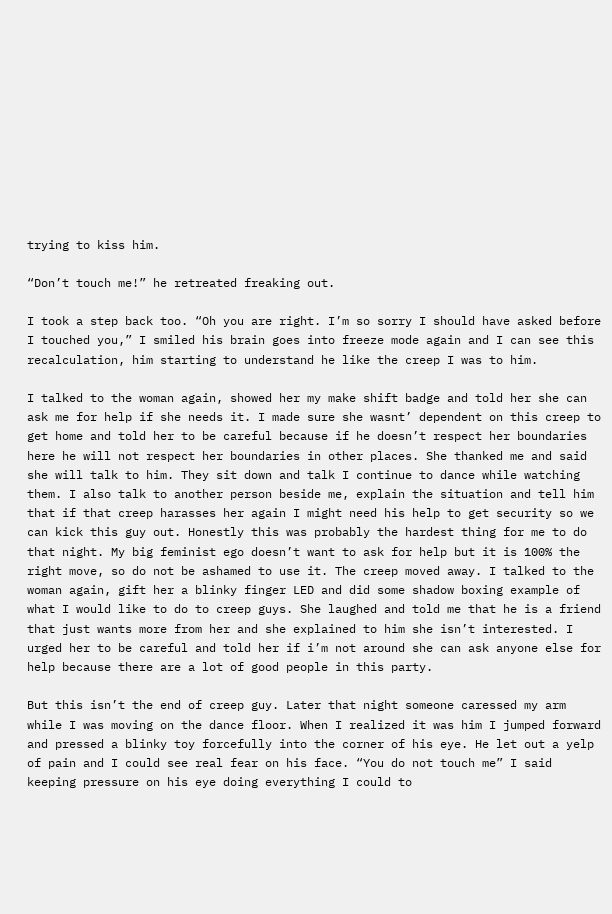trying to kiss him.

“Don’t touch me!” he retreated freaking out.

I took a step back too. “Oh you are right. I’m so sorry I should have asked before I touched you,” I smiled his brain goes into freeze mode again and I can see this recalculation, him starting to understand he like the creep I was to him.

I talked to the woman again, showed her my make shift badge and told her she can ask me for help if she needs it. I made sure she wasnt’ dependent on this creep to get home and told her to be careful because if he doesn’t respect her boundaries here he will not respect her boundaries in other places. She thanked me and said she will talk to him. They sit down and talk I continue to dance while watching them. I also talk to another person beside me, explain the situation and tell him that if that creep harasses her again I might need his help to get security so we can kick this guy out. Honestly this was probably the hardest thing for me to do that night. My big feminist ego doesn’t want to ask for help but it is 100% the right move, so do not be ashamed to use it. The creep moved away. I talked to the woman again, gift her a blinky finger LED and did some shadow boxing example of what I would like to do to creep guys. She laughed and told me that he is a friend that just wants more from her and she explained to him she isn’t interested. I urged her to be careful and told her if i’m not around she can ask anyone else for help because there are a lot of good people in this party.

But this isn’t the end of creep guy. Later that night someone caressed my arm while I was moving on the dance floor. When I realized it was him I jumped forward and pressed a blinky toy forcefully into the corner of his eye. He let out a yelp of pain and I could see real fear on his face. “You do not touch me” I said keeping pressure on his eye doing everything I could to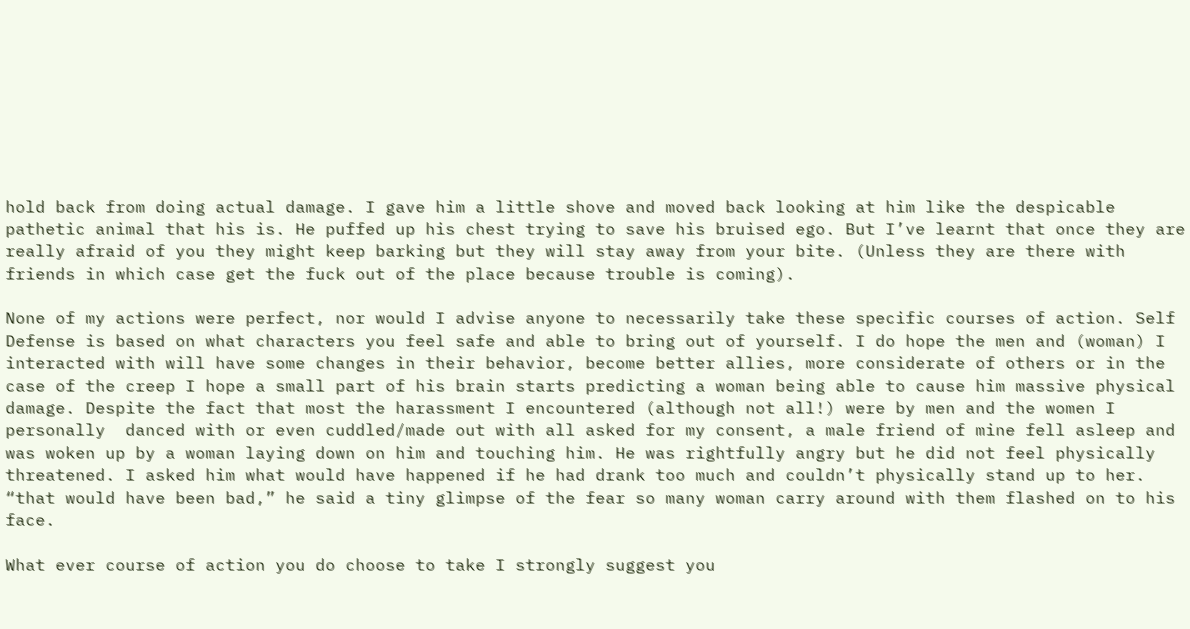hold back from doing actual damage. I gave him a little shove and moved back looking at him like the despicable pathetic animal that his is. He puffed up his chest trying to save his bruised ego. But I’ve learnt that once they are really afraid of you they might keep barking but they will stay away from your bite. (Unless they are there with friends in which case get the fuck out of the place because trouble is coming).

None of my actions were perfect, nor would I advise anyone to necessarily take these specific courses of action. Self Defense is based on what characters you feel safe and able to bring out of yourself. I do hope the men and (woman) I interacted with will have some changes in their behavior, become better allies, more considerate of others or in the case of the creep I hope a small part of his brain starts predicting a woman being able to cause him massive physical damage. Despite the fact that most the harassment I encountered (although not all!) were by men and the women I personally  danced with or even cuddled/made out with all asked for my consent, a male friend of mine fell asleep and was woken up by a woman laying down on him and touching him. He was rightfully angry but he did not feel physically threatened. I asked him what would have happened if he had drank too much and couldn’t physically stand up to her. “that would have been bad,” he said a tiny glimpse of the fear so many woman carry around with them flashed on to his face.

What ever course of action you do choose to take I strongly suggest you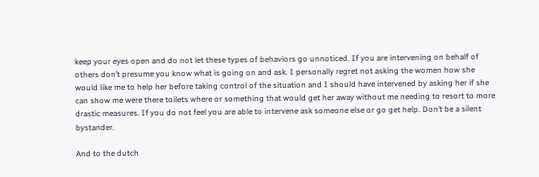keep your eyes open and do not let these types of behaviors go unnoticed. If you are intervening on behalf of others don’t presume you know what is going on and ask. I personally regret not asking the women how she would like me to help her before taking control of the situation and I should have intervened by asking her if she can show me were there toilets where or something that would get her away without me needing to resort to more drastic measures. If you do not feel you are able to intervene ask someone else or go get help. Don’t be a silent bystander.

And to the dutch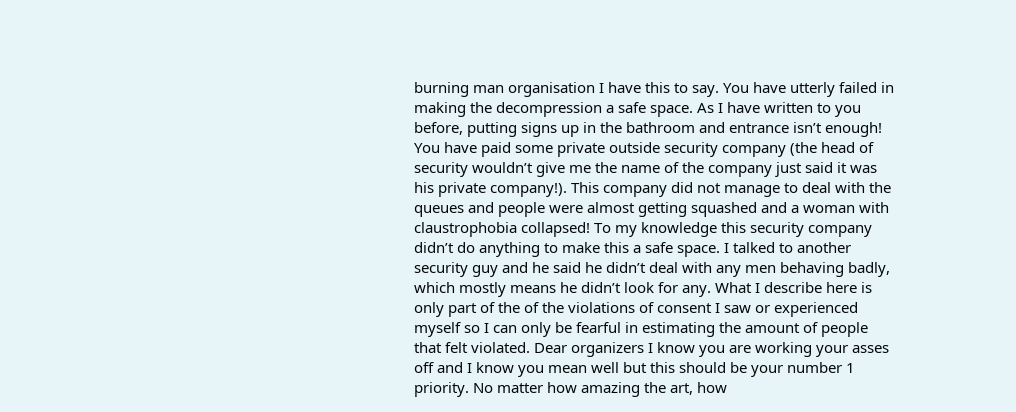burning man organisation I have this to say. You have utterly failed in making the decompression a safe space. As I have written to you before, putting signs up in the bathroom and entrance isn’t enough! You have paid some private outside security company (the head of security wouldn’t give me the name of the company just said it was his private company!). This company did not manage to deal with the queues and people were almost getting squashed and a woman with claustrophobia collapsed! To my knowledge this security company didn’t do anything to make this a safe space. I talked to another security guy and he said he didn’t deal with any men behaving badly, which mostly means he didn’t look for any. What I describe here is only part of the of the violations of consent I saw or experienced myself so I can only be fearful in estimating the amount of people that felt violated. Dear organizers I know you are working your asses off and I know you mean well but this should be your number 1 priority. No matter how amazing the art, how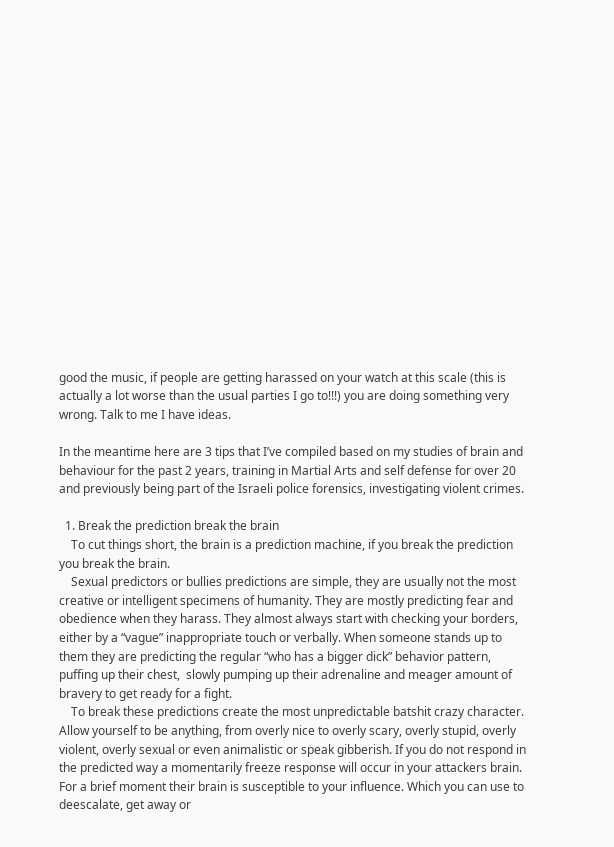good the music, if people are getting harassed on your watch at this scale (this is actually a lot worse than the usual parties I go to!!!) you are doing something very wrong. Talk to me I have ideas.

In the meantime here are 3 tips that I’ve compiled based on my studies of brain and behaviour for the past 2 years, training in Martial Arts and self defense for over 20 and previously being part of the Israeli police forensics, investigating violent crimes.

  1. Break the prediction break the brain
    To cut things short, the brain is a prediction machine, if you break the prediction you break the brain.
    Sexual predictors or bullies predictions are simple, they are usually not the most creative or intelligent specimens of humanity. They are mostly predicting fear and obedience when they harass. They almost always start with checking your borders, either by a “vague” inappropriate touch or verbally. When someone stands up to them they are predicting the regular “who has a bigger dick” behavior pattern, puffing up their chest,  slowly pumping up their adrenaline and meager amount of bravery to get ready for a fight.
    To break these predictions create the most unpredictable batshit crazy character. Allow yourself to be anything, from overly nice to overly scary, overly stupid, overly violent, overly sexual or even animalistic or speak gibberish. If you do not respond in the predicted way a momentarily freeze response will occur in your attackers brain. For a brief moment their brain is susceptible to your influence. Which you can use to deescalate, get away or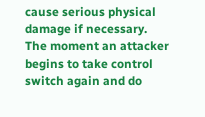cause serious physical damage if necessary. The moment an attacker begins to take control switch again and do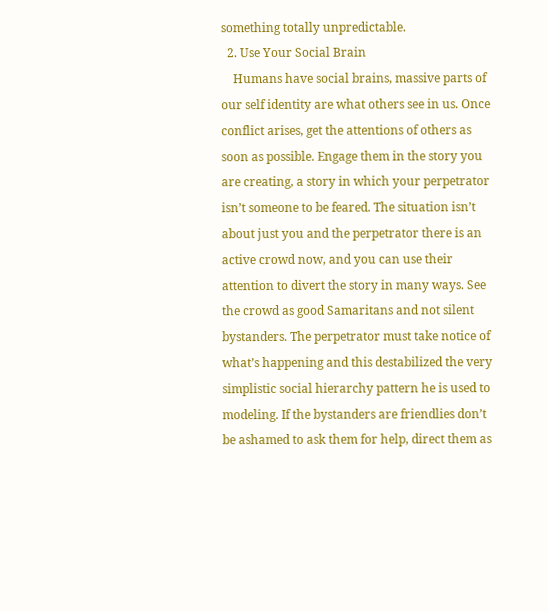something totally unpredictable.
  2. Use Your Social Brain
    Humans have social brains, massive parts of our self identity are what others see in us. Once conflict arises, get the attentions of others as soon as possible. Engage them in the story you are creating, a story in which your perpetrator isn’t someone to be feared. The situation isn’t about just you and the perpetrator there is an active crowd now, and you can use their attention to divert the story in many ways. See the crowd as good Samaritans and not silent bystanders. The perpetrator must take notice of what’s happening and this destabilized the very simplistic social hierarchy pattern he is used to modeling. If the bystanders are friendlies don’t be ashamed to ask them for help, direct them as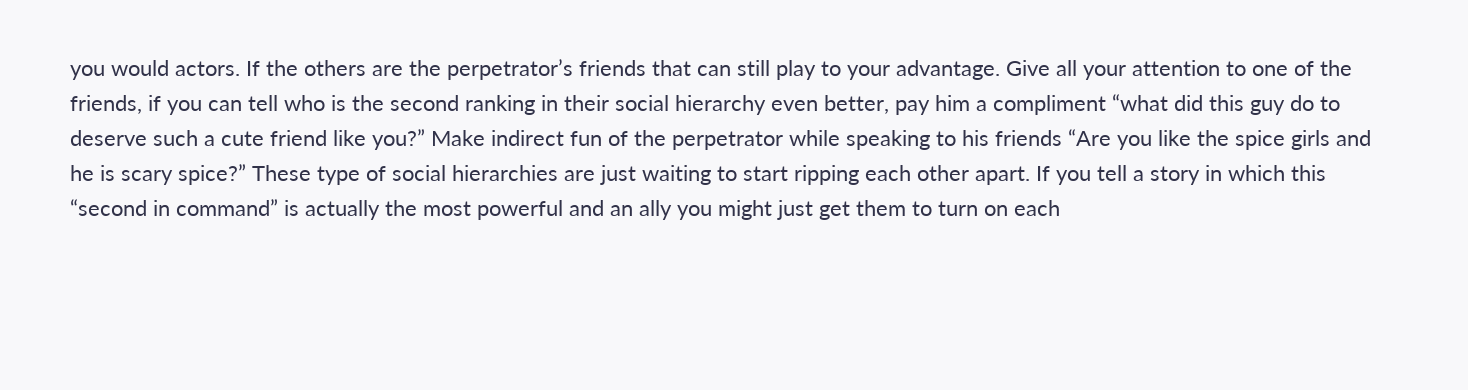you would actors. If the others are the perpetrator’s friends that can still play to your advantage. Give all your attention to one of the friends, if you can tell who is the second ranking in their social hierarchy even better, pay him a compliment “what did this guy do to deserve such a cute friend like you?” Make indirect fun of the perpetrator while speaking to his friends “Are you like the spice girls and he is scary spice?” These type of social hierarchies are just waiting to start ripping each other apart. If you tell a story in which this “second in command” is actually the most powerful and an ally you might just get them to turn on each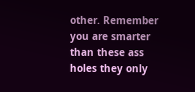other. Remember you are smarter than these ass holes they only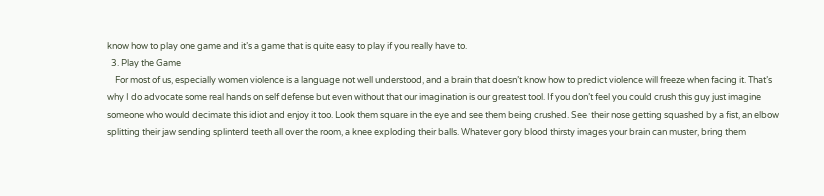know how to play one game and it’s a game that is quite easy to play if you really have to.
  3. Play the Game
    For most of us, especially women violence is a language not well understood, and a brain that doesn’t know how to predict violence will freeze when facing it. That’s why I do advocate some real hands on self defense but even without that our imagination is our greatest tool. If you don’t feel you could crush this guy just imagine someone who would decimate this idiot and enjoy it too. Look them square in the eye and see them being crushed. See  their nose getting squashed by a fist, an elbow splitting their jaw sending splinterd teeth all over the room, a knee exploding their balls. Whatever gory blood thirsty images your brain can muster, bring them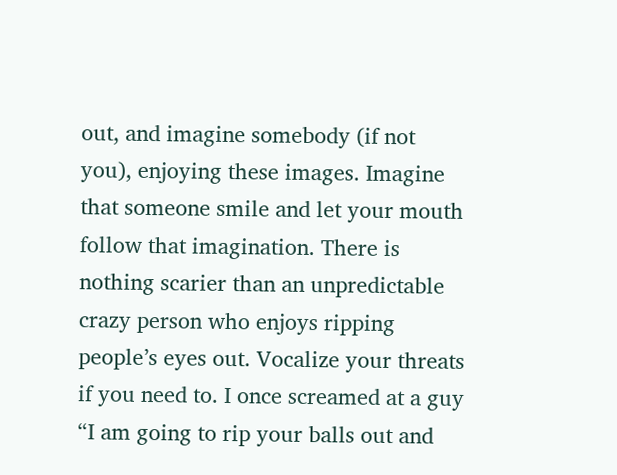out, and imagine somebody (if not you), enjoying these images. Imagine that someone smile and let your mouth follow that imagination. There is nothing scarier than an unpredictable crazy person who enjoys ripping people’s eyes out. Vocalize your threats if you need to. I once screamed at a guy “I am going to rip your balls out and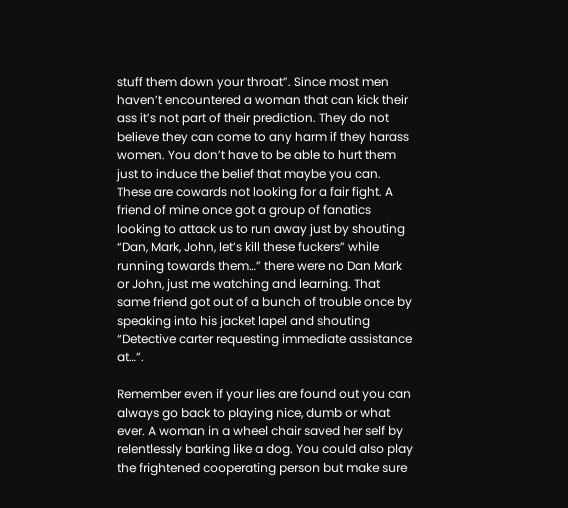stuff them down your throat”. Since most men haven’t encountered a woman that can kick their ass it’s not part of their prediction. They do not believe they can come to any harm if they harass women. You don’t have to be able to hurt them just to induce the belief that maybe you can. These are cowards not looking for a fair fight. A friend of mine once got a group of fanatics looking to attack us to run away just by shouting “Dan, Mark, John, let’s kill these fuckers” while running towards them…” there were no Dan Mark or John, just me watching and learning. That same friend got out of a bunch of trouble once by speaking into his jacket lapel and shouting “Detective carter requesting immediate assistance at…”.

Remember even if your lies are found out you can always go back to playing nice, dumb or what ever. A woman in a wheel chair saved her self by relentlessly barking like a dog. You could also play the frightened cooperating person but make sure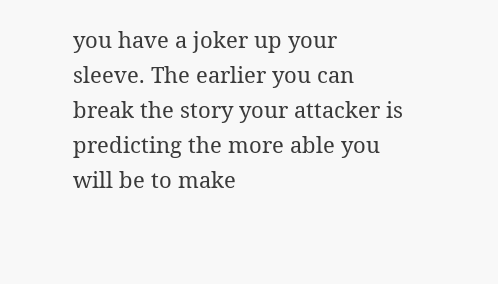you have a joker up your sleeve. The earlier you can break the story your attacker is predicting the more able you will be to make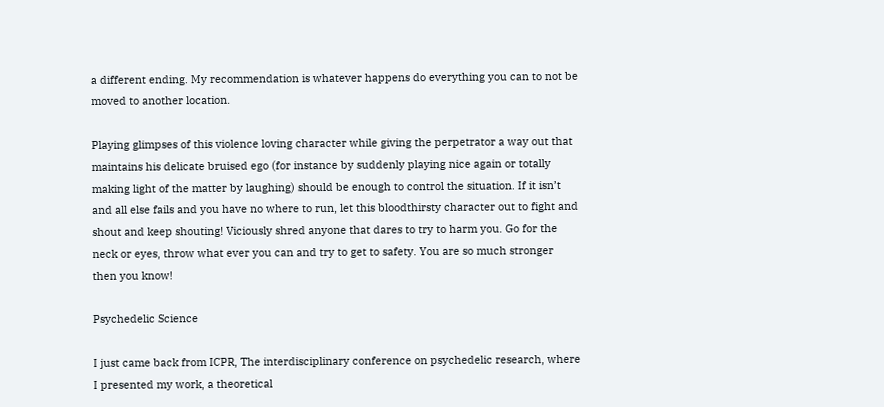a different ending. My recommendation is whatever happens do everything you can to not be moved to another location.

Playing glimpses of this violence loving character while giving the perpetrator a way out that maintains his delicate bruised ego (for instance by suddenly playing nice again or totally making light of the matter by laughing) should be enough to control the situation. If it isn’t and all else fails and you have no where to run, let this bloodthirsty character out to fight and shout and keep shouting! Viciously shred anyone that dares to try to harm you. Go for the neck or eyes, throw what ever you can and try to get to safety. You are so much stronger then you know!

Psychedelic Science

I just came back from ICPR, The interdisciplinary conference on psychedelic research, where I presented my work, a theoretical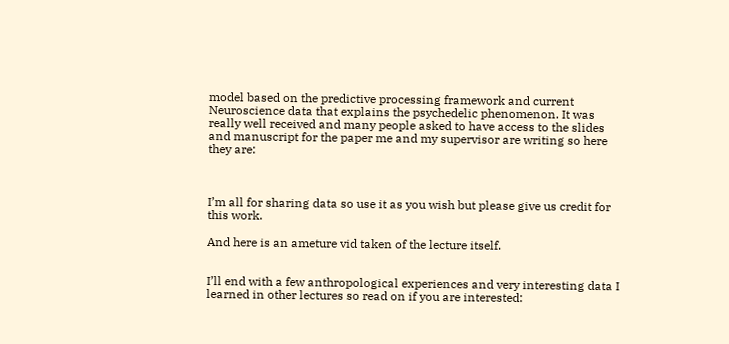model based on the predictive processing framework and current Neuroscience data that explains the psychedelic phenomenon. It was really well received and many people asked to have access to the slides and manuscript for the paper me and my supervisor are writing so here they are:



I’m all for sharing data so use it as you wish but please give us credit for this work.

And here is an ameture vid taken of the lecture itself.


I’ll end with a few anthropological experiences and very interesting data I learned in other lectures so read on if you are interested: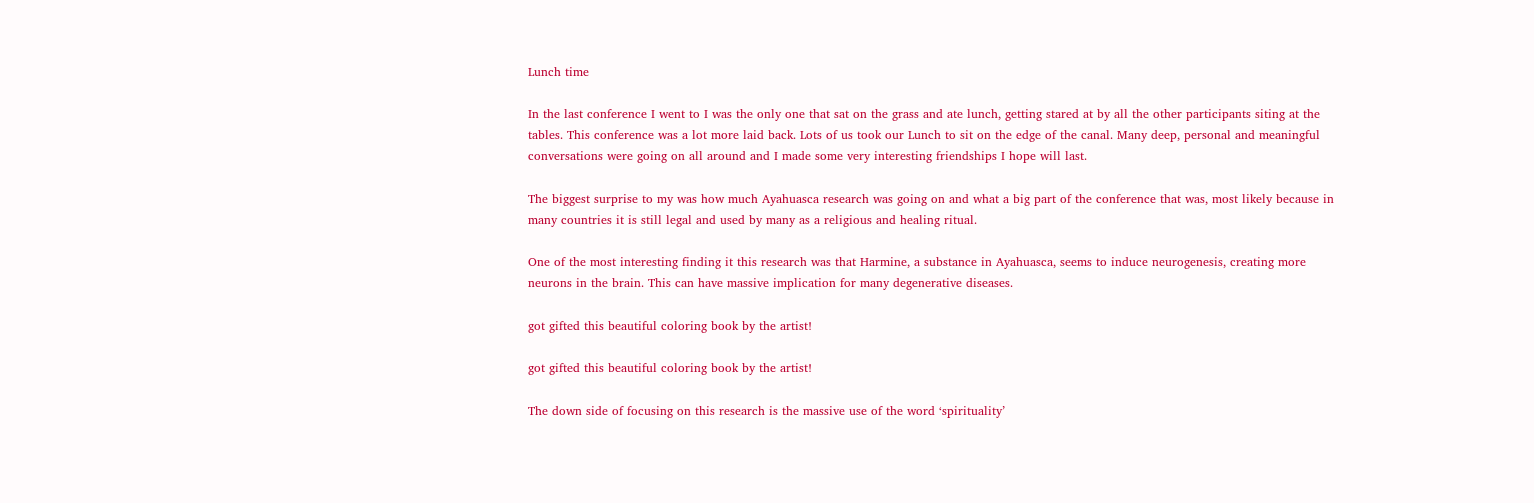Lunch time

In the last conference I went to I was the only one that sat on the grass and ate lunch, getting stared at by all the other participants siting at the tables. This conference was a lot more laid back. Lots of us took our Lunch to sit on the edge of the canal. Many deep, personal and meaningful conversations were going on all around and I made some very interesting friendships I hope will last.

The biggest surprise to my was how much Ayahuasca research was going on and what a big part of the conference that was, most likely because in many countries it is still legal and used by many as a religious and healing ritual.

One of the most interesting finding it this research was that Harmine, a substance in Ayahuasca, seems to induce neurogenesis, creating more neurons in the brain. This can have massive implication for many degenerative diseases.

got gifted this beautiful coloring book by the artist!

got gifted this beautiful coloring book by the artist!

The down side of focusing on this research is the massive use of the word ‘spirituality’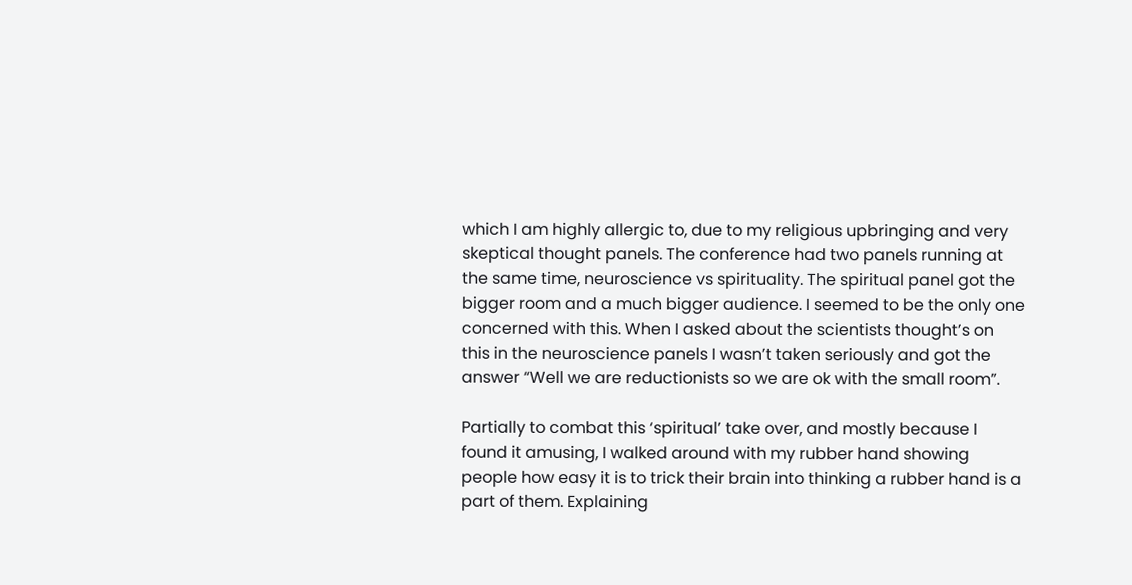which I am highly allergic to, due to my religious upbringing and very skeptical thought panels. The conference had two panels running at the same time, neuroscience vs spirituality. The spiritual panel got the bigger room and a much bigger audience. I seemed to be the only one concerned with this. When I asked about the scientists thought’s on this in the neuroscience panels I wasn’t taken seriously and got the answer “Well we are reductionists so we are ok with the small room”.

Partially to combat this ‘spiritual’ take over, and mostly because I found it amusing, I walked around with my rubber hand showing people how easy it is to trick their brain into thinking a rubber hand is a part of them. Explaining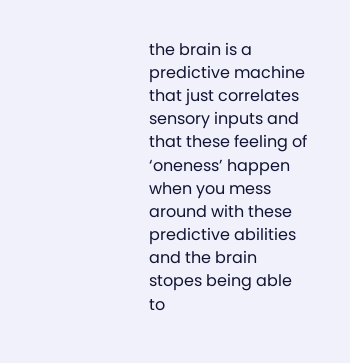the brain is a predictive machine that just correlates sensory inputs and that these feeling of ‘oneness’ happen when you mess around with these predictive abilities and the brain stopes being able to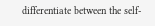differentiate between the self-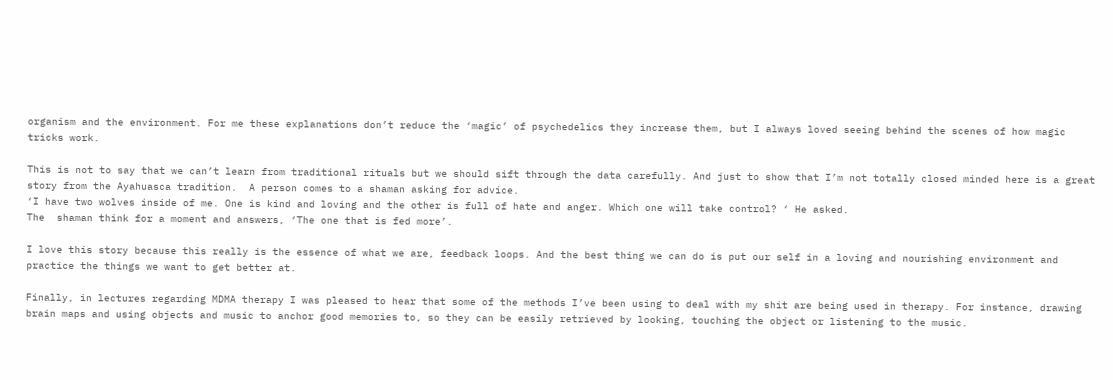organism and the environment. For me these explanations don’t reduce the ‘magic’ of psychedelics they increase them, but I always loved seeing behind the scenes of how magic tricks work.

This is not to say that we can’t learn from traditional rituals but we should sift through the data carefully. And just to show that I’m not totally closed minded here is a great story from the Ayahuasca tradition.  A person comes to a shaman asking for advice.
‘I have two wolves inside of me. One is kind and loving and the other is full of hate and anger. Which one will take control? ‘ He asked.
The  shaman think for a moment and answers, ‘The one that is fed more’.

I love this story because this really is the essence of what we are, feedback loops. And the best thing we can do is put our self in a loving and nourishing environment and practice the things we want to get better at.

Finally, in lectures regarding MDMA therapy I was pleased to hear that some of the methods I’ve been using to deal with my shit are being used in therapy. For instance, drawing brain maps and using objects and music to anchor good memories to, so they can be easily retrieved by looking, touching the object or listening to the music.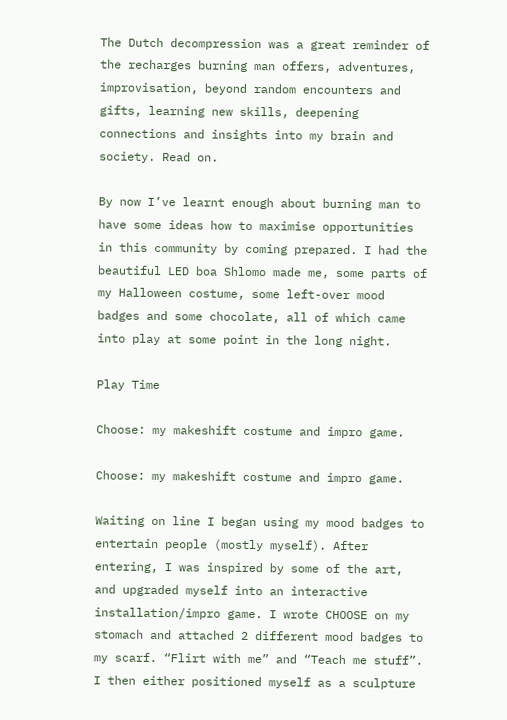The Dutch decompression was a great reminder of the recharges burning man offers, adventures, improvisation, beyond random encounters and gifts, learning new skills, deepening connections and insights into my brain and society. Read on.

By now I’ve learnt enough about burning man to have some ideas how to maximise opportunities in this community by coming prepared. I had the beautiful LED boa Shlomo made me, some parts of my Halloween costume, some left-over mood badges and some chocolate, all of which came into play at some point in the long night.

Play Time

Choose: my makeshift costume and impro game.

Choose: my makeshift costume and impro game.

Waiting on line I began using my mood badges to entertain people (mostly myself). After entering, I was inspired by some of the art, and upgraded myself into an interactive installation/impro game. I wrote CHOOSE on my stomach and attached 2 different mood badges to my scarf. “Flirt with me” and “Teach me stuff”. I then either positioned myself as a sculpture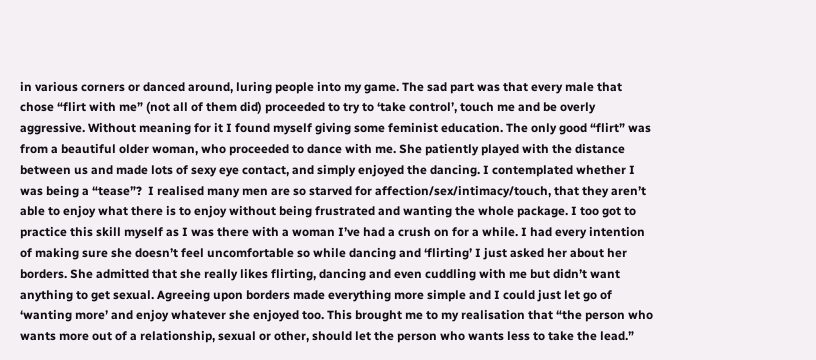in various corners or danced around, luring people into my game. The sad part was that every male that chose “flirt with me” (not all of them did) proceeded to try to ‘take control’, touch me and be overly aggressive. Without meaning for it I found myself giving some feminist education. The only good “flirt” was from a beautiful older woman, who proceeded to dance with me. She patiently played with the distance between us and made lots of sexy eye contact, and simply enjoyed the dancing. I contemplated whether I was being a “tease”?  I realised many men are so starved for affection/sex/intimacy/touch, that they aren’t able to enjoy what there is to enjoy without being frustrated and wanting the whole package. I too got to practice this skill myself as I was there with a woman I’ve had a crush on for a while. I had every intention of making sure she doesn’t feel uncomfortable so while dancing and ‘flirting’ I just asked her about her borders. She admitted that she really likes flirting, dancing and even cuddling with me but didn’t want anything to get sexual. Agreeing upon borders made everything more simple and I could just let go of ‘wanting more’ and enjoy whatever she enjoyed too. This brought me to my realisation that “the person who wants more out of a relationship, sexual or other, should let the person who wants less to take the lead.”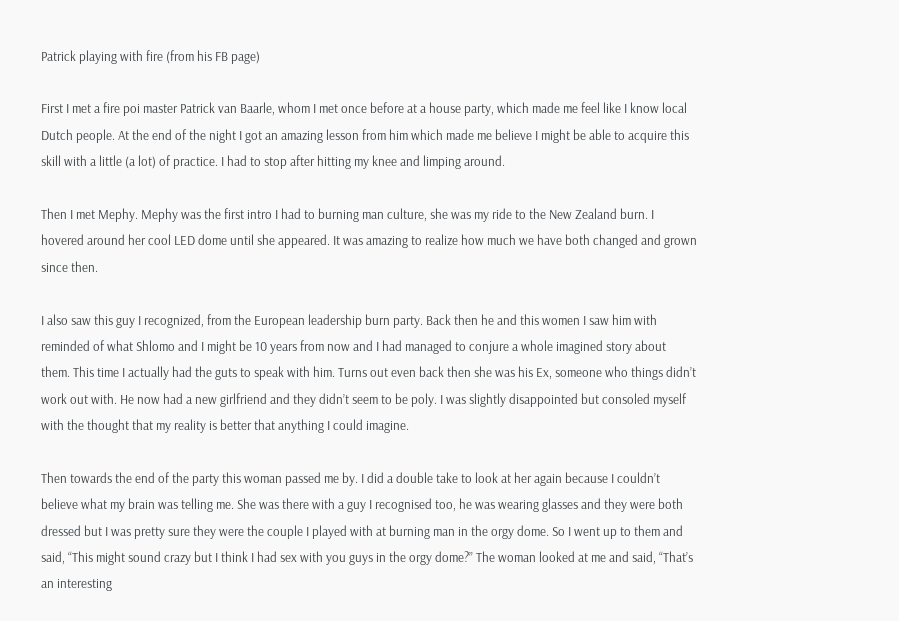Patrick playing with fire (from his FB page)

First I met a fire poi master Patrick van Baarle, whom I met once before at a house party, which made me feel like I know local Dutch people. At the end of the night I got an amazing lesson from him which made me believe I might be able to acquire this skill with a little (a lot) of practice. I had to stop after hitting my knee and limping around.

Then I met Mephy. Mephy was the first intro I had to burning man culture, she was my ride to the New Zealand burn. I hovered around her cool LED dome until she appeared. It was amazing to realize how much we have both changed and grown since then.

I also saw this guy I recognized, from the European leadership burn party. Back then he and this women I saw him with reminded of what Shlomo and I might be 10 years from now and I had managed to conjure a whole imagined story about them. This time I actually had the guts to speak with him. Turns out even back then she was his Ex, someone who things didn’t work out with. He now had a new girlfriend and they didn’t seem to be poly. I was slightly disappointed but consoled myself with the thought that my reality is better that anything I could imagine.

Then towards the end of the party this woman passed me by. I did a double take to look at her again because I couldn’t believe what my brain was telling me. She was there with a guy I recognised too, he was wearing glasses and they were both dressed but I was pretty sure they were the couple I played with at burning man in the orgy dome. So I went up to them and said, “This might sound crazy but I think I had sex with you guys in the orgy dome?” The woman looked at me and said, “That’s an interesting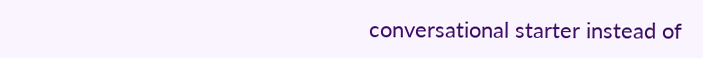conversational starter instead of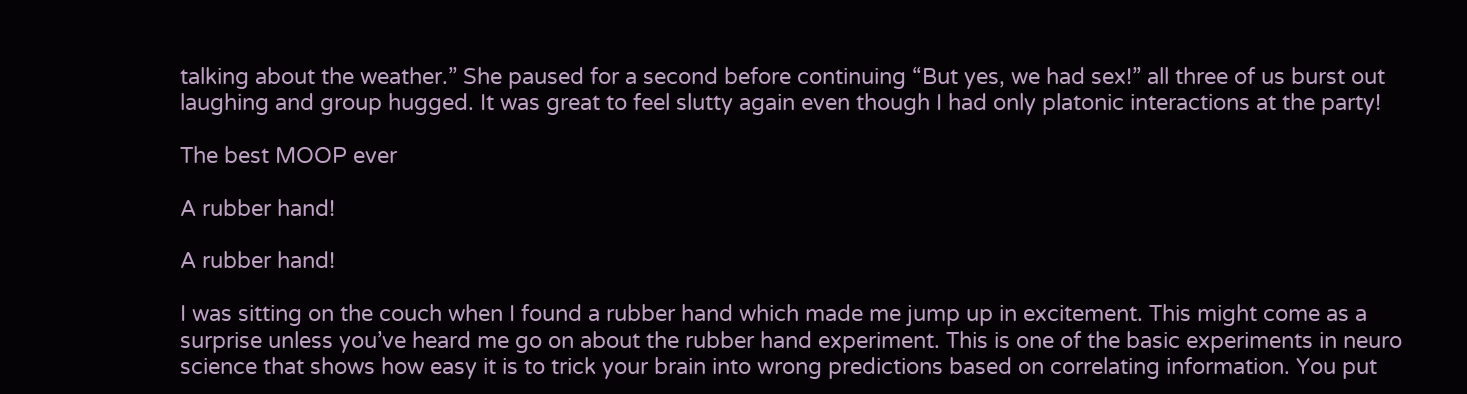talking about the weather.” She paused for a second before continuing “But yes, we had sex!” all three of us burst out laughing and group hugged. It was great to feel slutty again even though I had only platonic interactions at the party!

The best MOOP ever

A rubber hand!

A rubber hand!

I was sitting on the couch when I found a rubber hand which made me jump up in excitement. This might come as a surprise unless you’ve heard me go on about the rubber hand experiment. This is one of the basic experiments in neuro science that shows how easy it is to trick your brain into wrong predictions based on correlating information. You put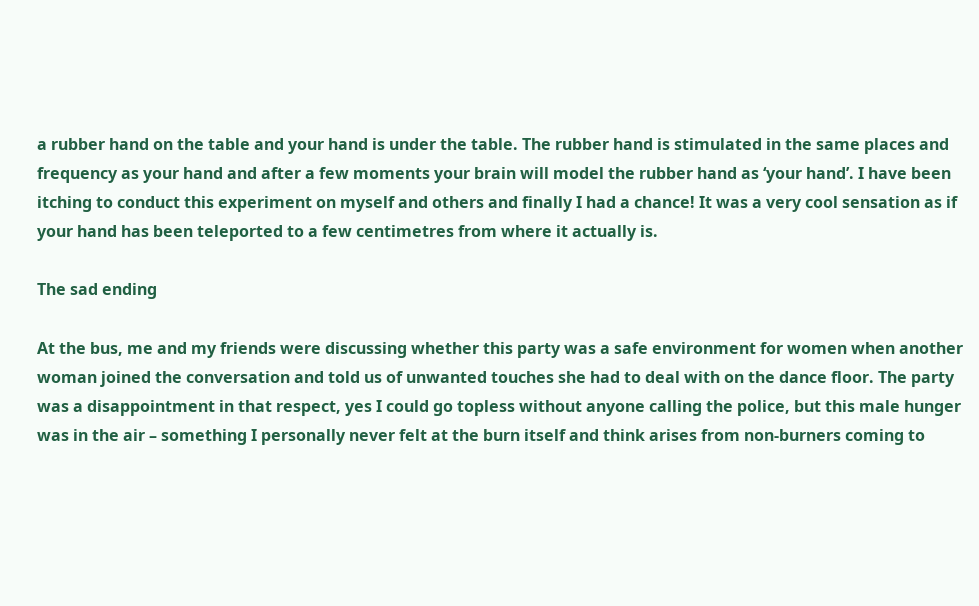a rubber hand on the table and your hand is under the table. The rubber hand is stimulated in the same places and frequency as your hand and after a few moments your brain will model the rubber hand as ‘your hand’. I have been itching to conduct this experiment on myself and others and finally I had a chance! It was a very cool sensation as if your hand has been teleported to a few centimetres from where it actually is.

The sad ending

At the bus, me and my friends were discussing whether this party was a safe environment for women when another woman joined the conversation and told us of unwanted touches she had to deal with on the dance floor. The party was a disappointment in that respect, yes I could go topless without anyone calling the police, but this male hunger was in the air – something I personally never felt at the burn itself and think arises from non-burners coming to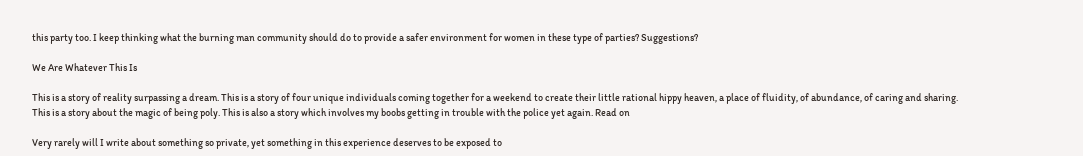this party too. I keep thinking what the burning man community should do to provide a safer environment for women in these type of parties? Suggestions?

We Are Whatever This Is

This is a story of reality surpassing a dream. This is a story of four unique individuals coming together for a weekend to create their little rational hippy heaven, a place of fluidity, of abundance, of caring and sharing. This is a story about the magic of being poly. This is also a story which involves my boobs getting in trouble with the police yet again. Read on

Very rarely will I write about something so private, yet something in this experience deserves to be exposed to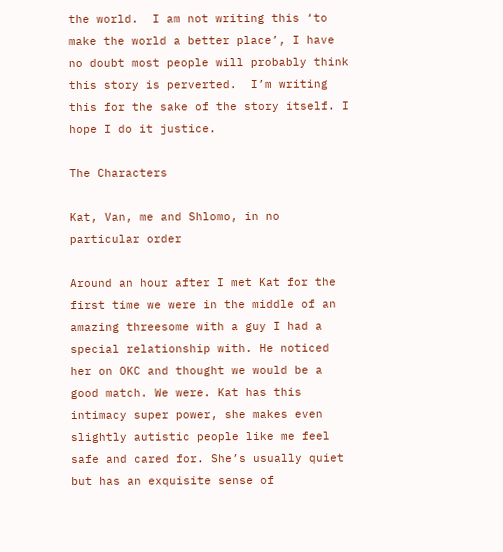the world.  I am not writing this ‘to make the world a better place’, I have no doubt most people will probably think this story is perverted.  I’m writing this for the sake of the story itself. I hope I do it justice.

The Characters

Kat, Van, me and Shlomo, in no particular order

Around an hour after I met Kat for the first time we were in the middle of an amazing threesome with a guy I had a special relationship with. He noticed her on OKC and thought we would be a good match. We were. Kat has this intimacy super power, she makes even slightly autistic people like me feel safe and cared for. She’s usually quiet but has an exquisite sense of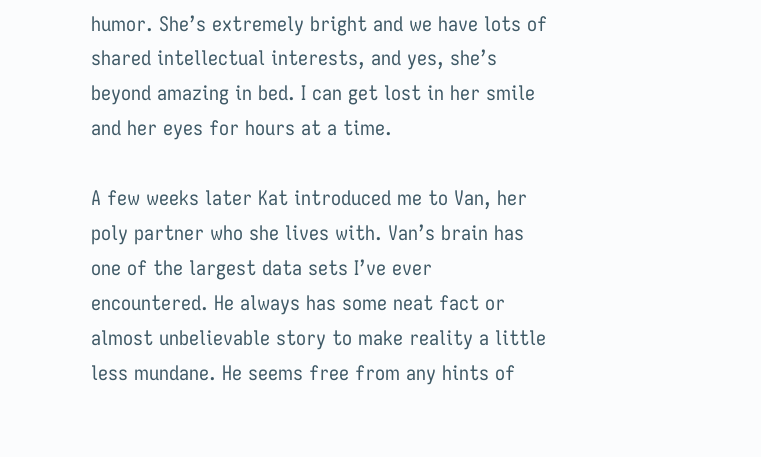humor. She’s extremely bright and we have lots of shared intellectual interests, and yes, she’s beyond amazing in bed. I can get lost in her smile and her eyes for hours at a time.

A few weeks later Kat introduced me to Van, her poly partner who she lives with. Van’s brain has one of the largest data sets I’ve ever encountered. He always has some neat fact or almost unbelievable story to make reality a little less mundane. He seems free from any hints of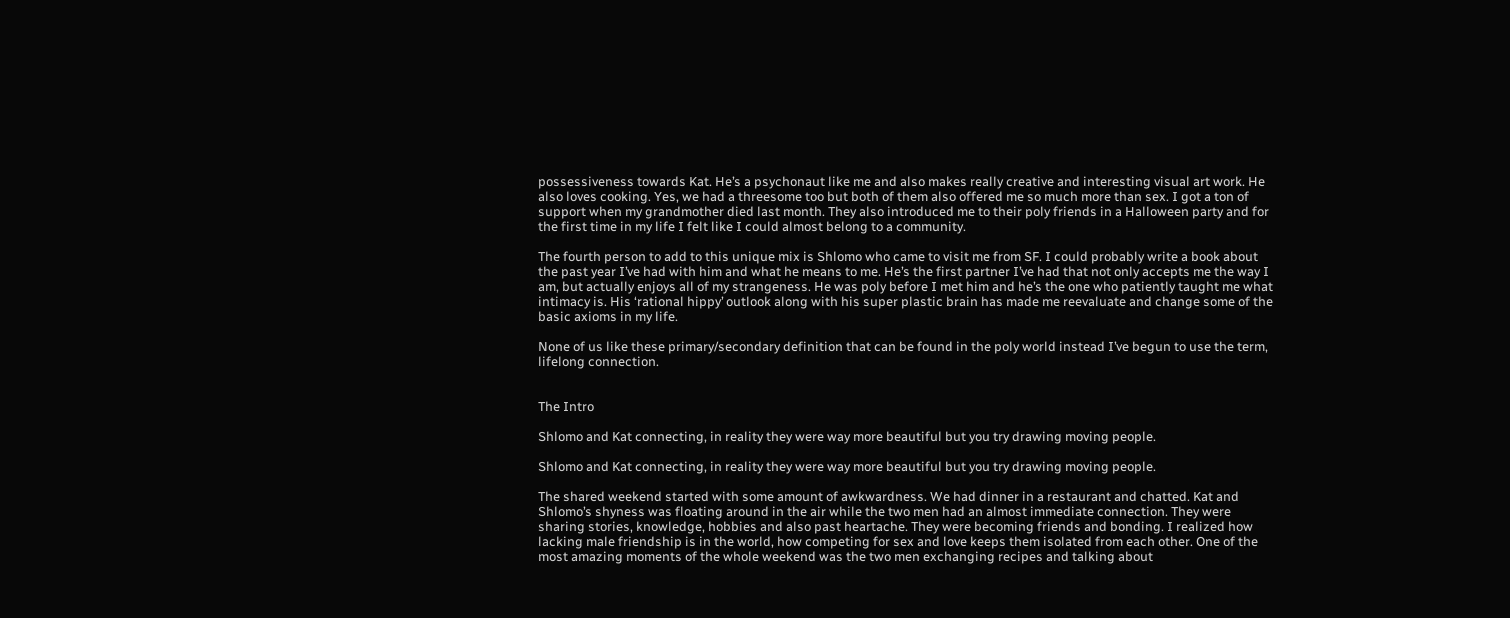possessiveness towards Kat. He’s a psychonaut like me and also makes really creative and interesting visual art work. He also loves cooking. Yes, we had a threesome too but both of them also offered me so much more than sex. I got a ton of support when my grandmother died last month. They also introduced me to their poly friends in a Halloween party and for the first time in my life I felt like I could almost belong to a community.

The fourth person to add to this unique mix is Shlomo who came to visit me from SF. I could probably write a book about the past year I’ve had with him and what he means to me. He’s the first partner I’ve had that not only accepts me the way I am, but actually enjoys all of my strangeness. He was poly before I met him and he’s the one who patiently taught me what intimacy is. His ‘rational hippy’ outlook along with his super plastic brain has made me reevaluate and change some of the basic axioms in my life.

None of us like these primary/secondary definition that can be found in the poly world instead I’ve begun to use the term, lifelong connection.


The Intro

Shlomo and Kat connecting, in reality they were way more beautiful but you try drawing moving people.

Shlomo and Kat connecting, in reality they were way more beautiful but you try drawing moving people.

The shared weekend started with some amount of awkwardness. We had dinner in a restaurant and chatted. Kat and Shlomo’s shyness was floating around in the air while the two men had an almost immediate connection. They were sharing stories, knowledge, hobbies and also past heartache. They were becoming friends and bonding. I realized how lacking male friendship is in the world, how competing for sex and love keeps them isolated from each other. One of the most amazing moments of the whole weekend was the two men exchanging recipes and talking about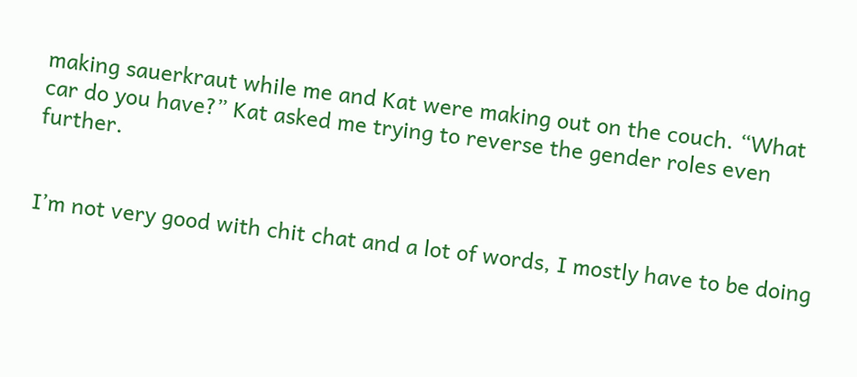making sauerkraut while me and Kat were making out on the couch. “What car do you have?” Kat asked me trying to reverse the gender roles even further.


I’m not very good with chit chat and a lot of words, I mostly have to be doing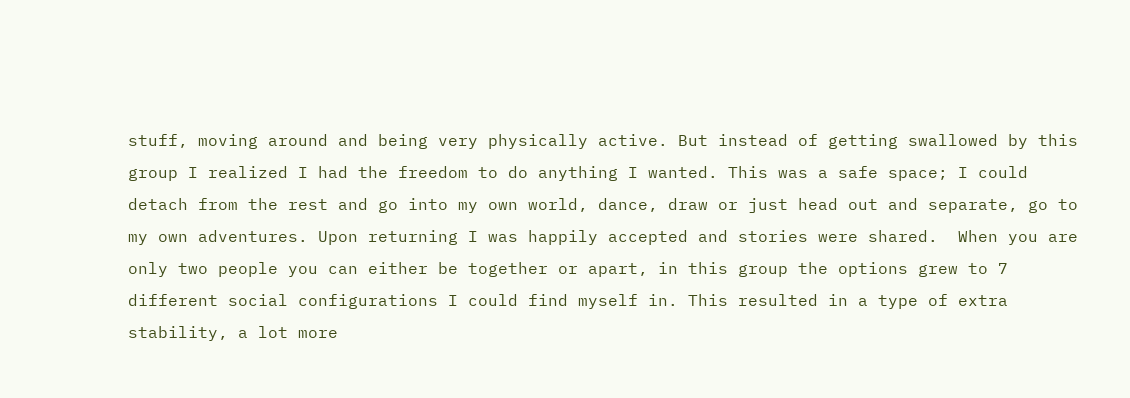stuff, moving around and being very physically active. But instead of getting swallowed by this group I realized I had the freedom to do anything I wanted. This was a safe space; I could detach from the rest and go into my own world, dance, draw or just head out and separate, go to my own adventures. Upon returning I was happily accepted and stories were shared.  When you are only two people you can either be together or apart, in this group the options grew to 7 different social configurations I could find myself in. This resulted in a type of extra stability, a lot more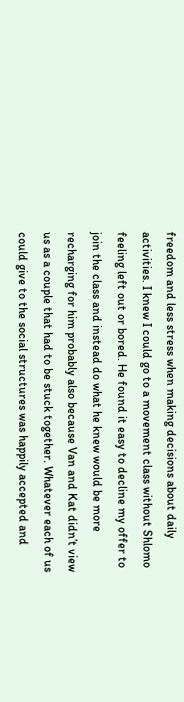freedom and less stress when making decisions about daily activities. I knew I could go to a movement class without Shlomo feeling left out or bored. He found it easy to decline my offer to join the class and instead do what he knew would be more recharging for him probably also because Van and Kat didn’t view us as a couple that had to be stuck together. Whatever each of us could give to the social structures was happily accepted and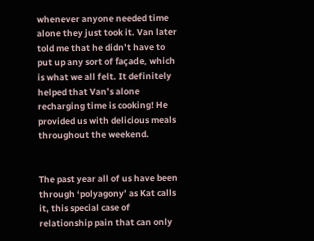whenever anyone needed time alone they just took it. Van later told me that he didn’t have to put up any sort of façade, which is what we all felt. It definitely helped that Van’s alone recharging time is cooking! He provided us with delicious meals throughout the weekend.


The past year all of us have been through ‘polyagony’ as Kat calls it, this special case of relationship pain that can only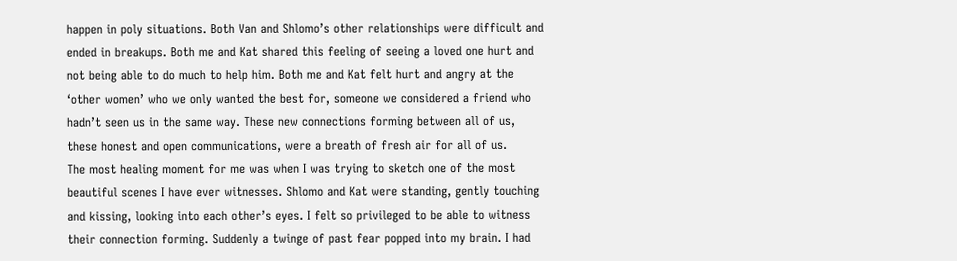happen in poly situations. Both Van and Shlomo’s other relationships were difficult and ended in breakups. Both me and Kat shared this feeling of seeing a loved one hurt and not being able to do much to help him. Both me and Kat felt hurt and angry at the ‘other women’ who we only wanted the best for, someone we considered a friend who hadn’t seen us in the same way. These new connections forming between all of us, these honest and open communications, were a breath of fresh air for all of us.
The most healing moment for me was when I was trying to sketch one of the most beautiful scenes I have ever witnesses. Shlomo and Kat were standing, gently touching and kissing, looking into each other’s eyes. I felt so privileged to be able to witness their connection forming. Suddenly a twinge of past fear popped into my brain. I had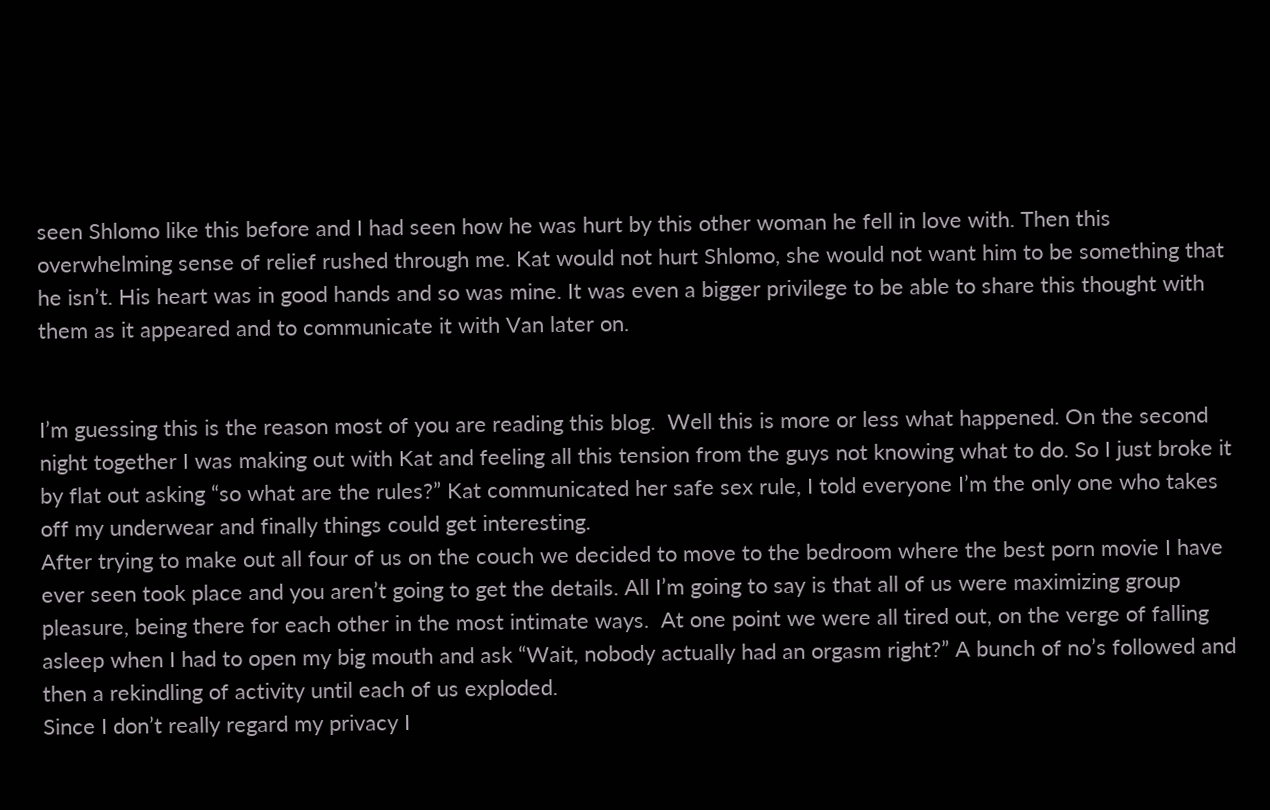seen Shlomo like this before and I had seen how he was hurt by this other woman he fell in love with. Then this overwhelming sense of relief rushed through me. Kat would not hurt Shlomo, she would not want him to be something that he isn’t. His heart was in good hands and so was mine. It was even a bigger privilege to be able to share this thought with them as it appeared and to communicate it with Van later on.


I’m guessing this is the reason most of you are reading this blog.  Well this is more or less what happened. On the second night together I was making out with Kat and feeling all this tension from the guys not knowing what to do. So I just broke it by flat out asking “so what are the rules?” Kat communicated her safe sex rule, I told everyone I’m the only one who takes off my underwear and finally things could get interesting.
After trying to make out all four of us on the couch we decided to move to the bedroom where the best porn movie I have ever seen took place and you aren’t going to get the details. All I’m going to say is that all of us were maximizing group pleasure, being there for each other in the most intimate ways.  At one point we were all tired out, on the verge of falling asleep when I had to open my big mouth and ask “Wait, nobody actually had an orgasm right?” A bunch of no’s followed and then a rekindling of activity until each of us exploded.
Since I don’t really regard my privacy I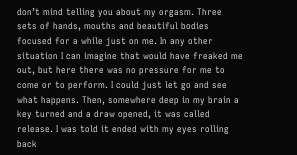don’t mind telling you about my orgasm. Three sets of hands, mouths and beautiful bodies focused for a while just on me. In any other situation I can imagine that would have freaked me out, but here there was no pressure for me to come or to perform. I could just let go and see what happens. Then, somewhere deep in my brain a key turned and a draw opened, it was called release. I was told it ended with my eyes rolling back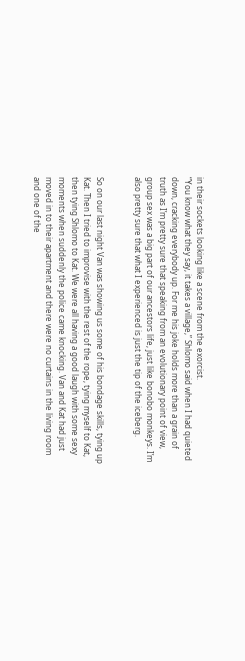in their sockets looking like a scene from the exorcist.
“You know what they say, it takes a village,” Shlomo said when I had quieted down, cracking everybody up. For me his joke holds more than a grain of truth as I’m pretty sure that speaking from an evolutionary point of view, group sex was a big part of our ancestors life, just like bonobo monkeys. I’m also pretty sure that what I experienced is just the tip of the iceberg.


So on our last night Van was showing us some of his bondage skills, tying up Kat. Then I tried to improvise with the rest of the rope, tying myself to Kat, then tying Shlomo to Kat. We were all having a good laugh with some sexy moments when suddenly the police came knocking. Van and Kat had just moved in to their apartment and there were no curtains in the living room and one of the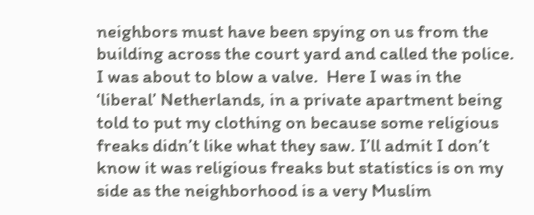neighbors must have been spying on us from the building across the court yard and called the police. I was about to blow a valve.  Here I was in the ‘liberal’ Netherlands, in a private apartment being told to put my clothing on because some religious freaks didn’t like what they saw. I’ll admit I don’t know it was religious freaks but statistics is on my side as the neighborhood is a very Muslim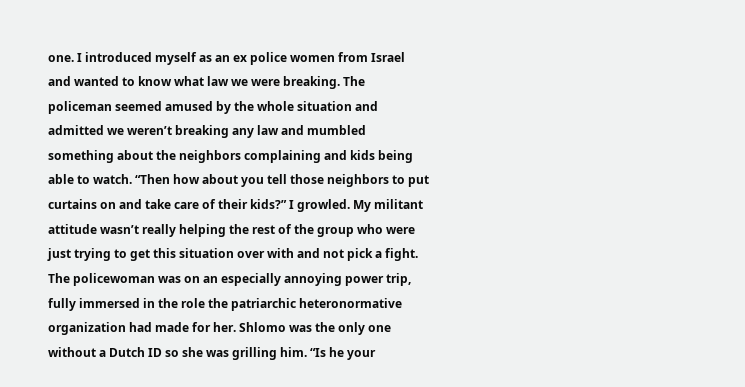one. I introduced myself as an ex police women from Israel and wanted to know what law we were breaking. The policeman seemed amused by the whole situation and admitted we weren’t breaking any law and mumbled something about the neighbors complaining and kids being able to watch. “Then how about you tell those neighbors to put curtains on and take care of their kids?” I growled. My militant attitude wasn’t really helping the rest of the group who were just trying to get this situation over with and not pick a fight. The policewoman was on an especially annoying power trip, fully immersed in the role the patriarchic heteronormative organization had made for her. Shlomo was the only one without a Dutch ID so she was grilling him. “Is he your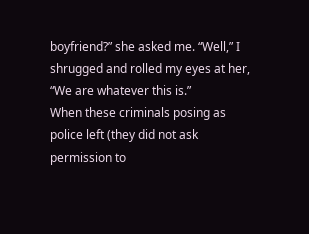boyfriend?” she asked me. “Well,” I shrugged and rolled my eyes at her, “We are whatever this is.”
When these criminals posing as police left (they did not ask permission to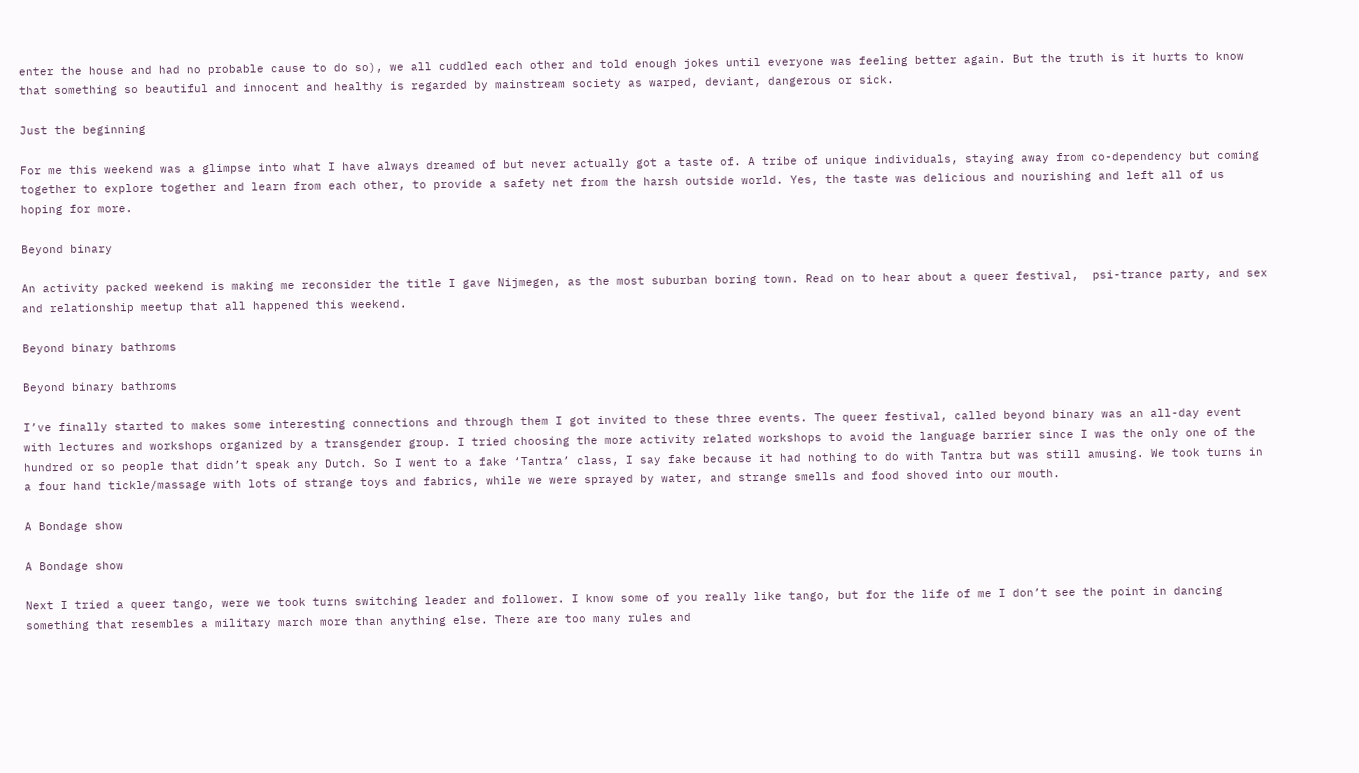enter the house and had no probable cause to do so), we all cuddled each other and told enough jokes until everyone was feeling better again. But the truth is it hurts to know that something so beautiful and innocent and healthy is regarded by mainstream society as warped, deviant, dangerous or sick.

Just the beginning

For me this weekend was a glimpse into what I have always dreamed of but never actually got a taste of. A tribe of unique individuals, staying away from co-dependency but coming together to explore together and learn from each other, to provide a safety net from the harsh outside world. Yes, the taste was delicious and nourishing and left all of us hoping for more.

Beyond binary

An activity packed weekend is making me reconsider the title I gave Nijmegen, as the most suburban boring town. Read on to hear about a queer festival,  psi-trance party, and sex and relationship meetup that all happened this weekend.

Beyond binary bathroms

Beyond binary bathroms

I’ve finally started to makes some interesting connections and through them I got invited to these three events. The queer festival, called beyond binary was an all-day event with lectures and workshops organized by a transgender group. I tried choosing the more activity related workshops to avoid the language barrier since I was the only one of the hundred or so people that didn’t speak any Dutch. So I went to a fake ‘Tantra’ class, I say fake because it had nothing to do with Tantra but was still amusing. We took turns in a four hand tickle/massage with lots of strange toys and fabrics, while we were sprayed by water, and strange smells and food shoved into our mouth.

A Bondage show

A Bondage show

Next I tried a queer tango, were we took turns switching leader and follower. I know some of you really like tango, but for the life of me I don’t see the point in dancing something that resembles a military march more than anything else. There are too many rules and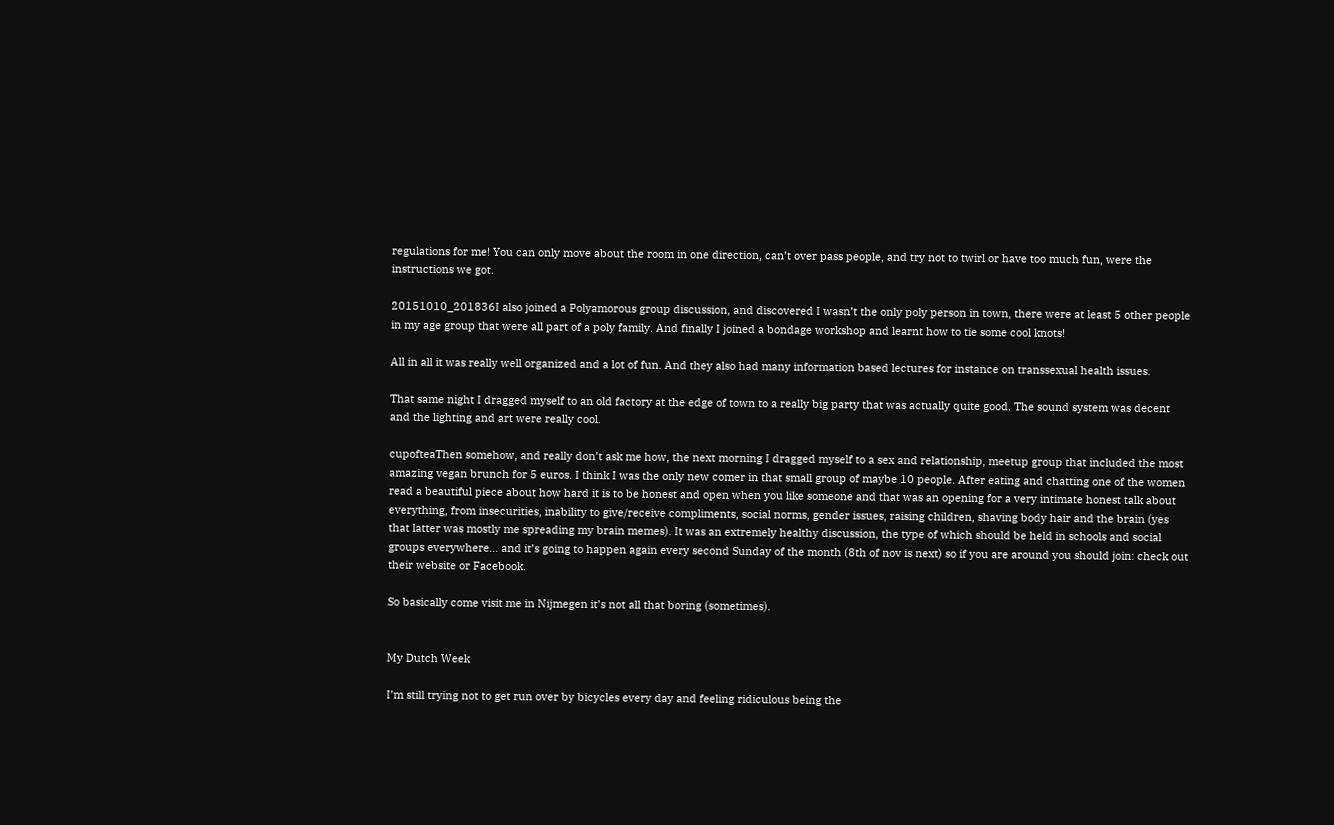regulations for me! You can only move about the room in one direction, can’t over pass people, and try not to twirl or have too much fun, were the instructions we got.

20151010_201836I also joined a Polyamorous group discussion, and discovered I wasn’t the only poly person in town, there were at least 5 other people in my age group that were all part of a poly family. And finally I joined a bondage workshop and learnt how to tie some cool knots!

All in all it was really well organized and a lot of fun. And they also had many information based lectures for instance on transsexual health issues.

That same night I dragged myself to an old factory at the edge of town to a really big party that was actually quite good. The sound system was decent and the lighting and art were really cool.

cupofteaThen somehow, and really don’t ask me how, the next morning I dragged myself to a sex and relationship, meetup group that included the most amazing vegan brunch for 5 euros. I think I was the only new comer in that small group of maybe 10 people. After eating and chatting one of the women read a beautiful piece about how hard it is to be honest and open when you like someone and that was an opening for a very intimate honest talk about everything, from insecurities, inability to give/receive compliments, social norms, gender issues, raising children, shaving body hair and the brain (yes that latter was mostly me spreading my brain memes). It was an extremely healthy discussion, the type of which should be held in schools and social groups everywhere… and it’s going to happen again every second Sunday of the month (8th of nov is next) so if you are around you should join: check out their website or Facebook.

So basically come visit me in Nijmegen it’s not all that boring (sometimes).


My Dutch Week

I’m still trying not to get run over by bicycles every day and feeling ridiculous being the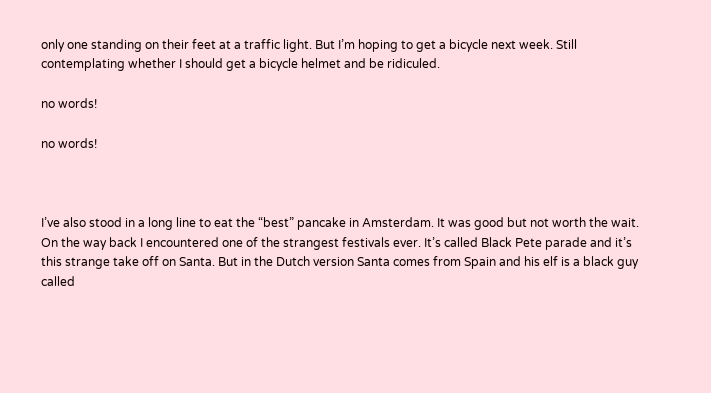only one standing on their feet at a traffic light. But I’m hoping to get a bicycle next week. Still contemplating whether I should get a bicycle helmet and be ridiculed.

no words!

no words!



I’ve also stood in a long line to eat the “best” pancake in Amsterdam. It was good but not worth the wait. On the way back I encountered one of the strangest festivals ever. It’s called Black Pete parade and it’s this strange take off on Santa. But in the Dutch version Santa comes from Spain and his elf is a black guy called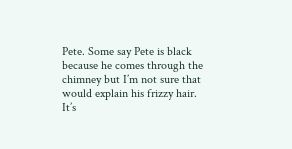Pete. Some say Pete is black because he comes through the chimney but I’m not sure that would explain his frizzy hair. It’s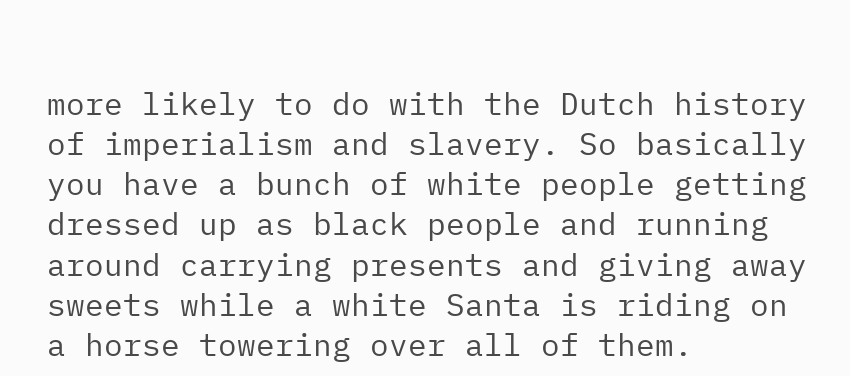more likely to do with the Dutch history of imperialism and slavery. So basically you have a bunch of white people getting dressed up as black people and running around carrying presents and giving away sweets while a white Santa is riding on a horse towering over all of them.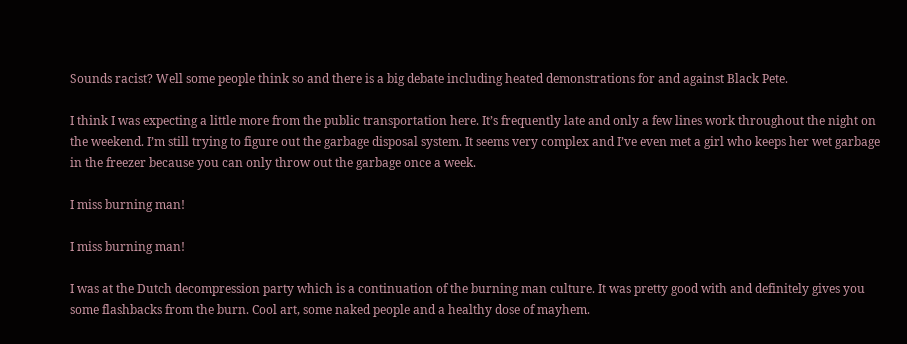Sounds racist? Well some people think so and there is a big debate including heated demonstrations for and against Black Pete.

I think I was expecting a little more from the public transportation here. It’s frequently late and only a few lines work throughout the night on the weekend. I’m still trying to figure out the garbage disposal system. It seems very complex and I’ve even met a girl who keeps her wet garbage in the freezer because you can only throw out the garbage once a week.

I miss burning man!

I miss burning man!

I was at the Dutch decompression party which is a continuation of the burning man culture. It was pretty good with and definitely gives you some flashbacks from the burn. Cool art, some naked people and a healthy dose of mayhem.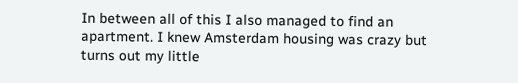In between all of this I also managed to find an apartment. I knew Amsterdam housing was crazy but turns out my little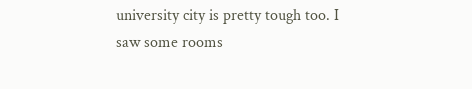university city is pretty tough too. I saw some rooms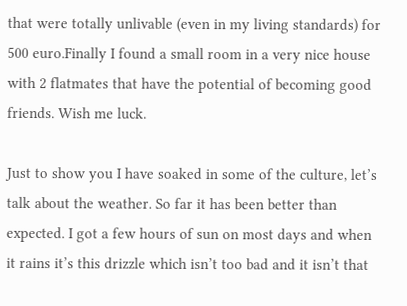that were totally unlivable (even in my living standards) for 500 euro.Finally I found a small room in a very nice house with 2 flatmates that have the potential of becoming good friends. Wish me luck.

Just to show you I have soaked in some of the culture, let’s talk about the weather. So far it has been better than expected. I got a few hours of sun on most days and when it rains it’s this drizzle which isn’t too bad and it isn’t that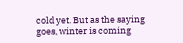cold yet. But as the saying goes, winter is coming